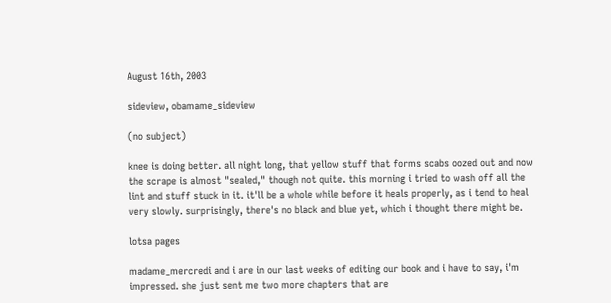August 16th, 2003

sideview, obamame_sideview

(no subject)

knee is doing better. all night long, that yellow stuff that forms scabs oozed out and now the scrape is almost "sealed," though not quite. this morning i tried to wash off all the lint and stuff stuck in it. it'll be a whole while before it heals properly, as i tend to heal very slowly. surprisingly, there's no black and blue yet, which i thought there might be.

lotsa pages

madame_mercredi and i are in our last weeks of editing our book and i have to say, i'm impressed. she just sent me two more chapters that are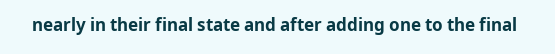nearly in their final state and after adding one to the final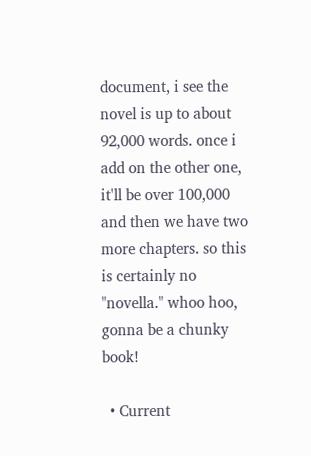document, i see the novel is up to about 92,000 words. once i add on the other one, it'll be over 100,000 and then we have two more chapters. so this is certainly no "novella." whoo hoo, gonna be a chunky book!

  • Current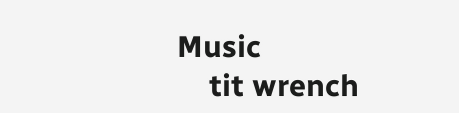Music
    tit wrench